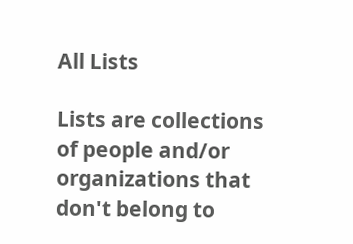All Lists

Lists are collections of people and/or organizations that don't belong to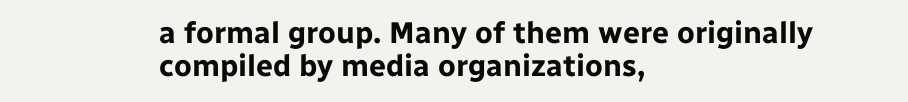a formal group. Many of them were originally compiled by media organizations,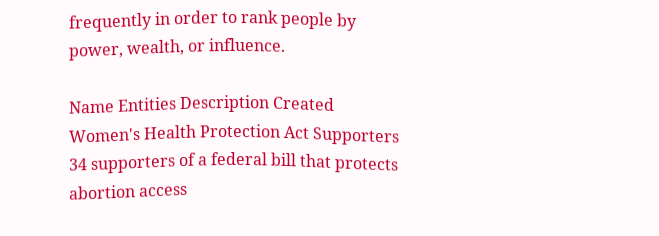frequently in order to rank people by power, wealth, or influence.

Name Entities Description Created
Women's Health Protection Act Supporters 34 supporters of a federal bill that protects abortion access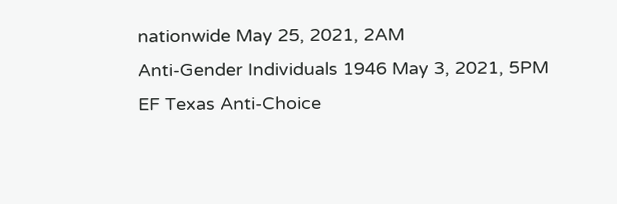nationwide May 25, 2021, 2AM
Anti-Gender Individuals 1946 May 3, 2021, 5PM
EF Texas Anti-Choice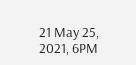21 May 25, 2021, 6PM